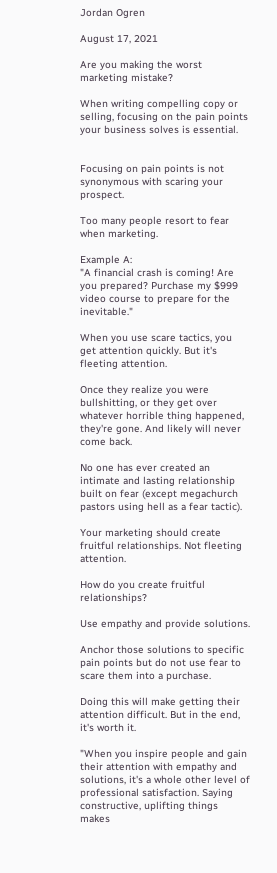Jordan Ogren

August 17, 2021

Are you making the worst marketing mistake?

When writing compelling copy or selling, focusing on the pain points your business solves is essential.


Focusing on pain points is not synonymous with scaring your prospect.

Too many people resort to fear when marketing.

Example A:
"A financial crash is coming! Are you prepared? Purchase my $999 video course to prepare for the inevitable."

When you use scare tactics, you get attention quickly. But it's fleeting attention.

Once they realize you were bullshitting, or they get over whatever horrible thing happened, they're gone. And likely will never come back.

No one has ever created an intimate and lasting relationship built on fear (except megachurch pastors using hell as a fear tactic).

Your marketing should create fruitful relationships. Not fleeting attention.

How do you create fruitful relationships?

Use empathy and provide solutions.

Anchor those solutions to specific pain points but do not use fear to scare them into a purchase.

Doing this will make getting their attention difficult. But in the end, it's worth it.

"When you inspire people and gain their attention with empathy and solutions, it's a whole other level of professional satisfaction. Saying constructive, uplifting things makes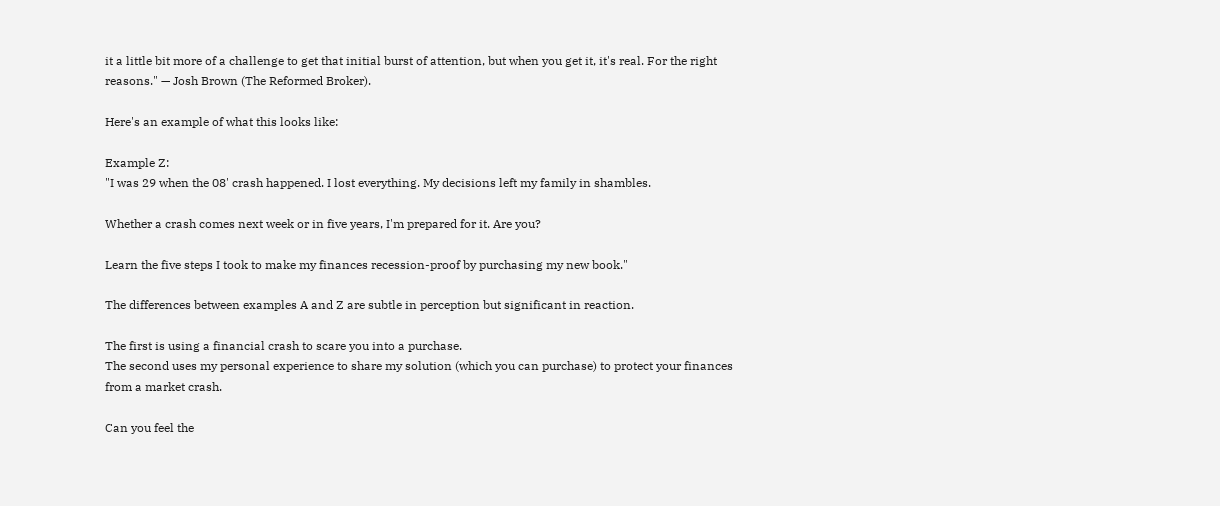it a little bit more of a challenge to get that initial burst of attention, but when you get it, it's real. For the right reasons." — Josh Brown (The Reformed Broker).

Here's an example of what this looks like:

Example Z:
"I was 29 when the 08' crash happened. I lost everything. My decisions left my family in shambles.

Whether a crash comes next week or in five years, I'm prepared for it. Are you?

Learn the five steps I took to make my finances recession-proof by purchasing my new book."

The differences between examples A and Z are subtle in perception but significant in reaction.

The first is using a financial crash to scare you into a purchase.
The second uses my personal experience to share my solution (which you can purchase) to protect your finances from a market crash.

Can you feel the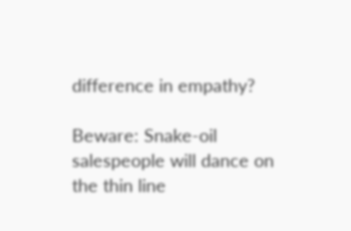difference in empathy?

Beware: Snake-oil salespeople will dance on the thin line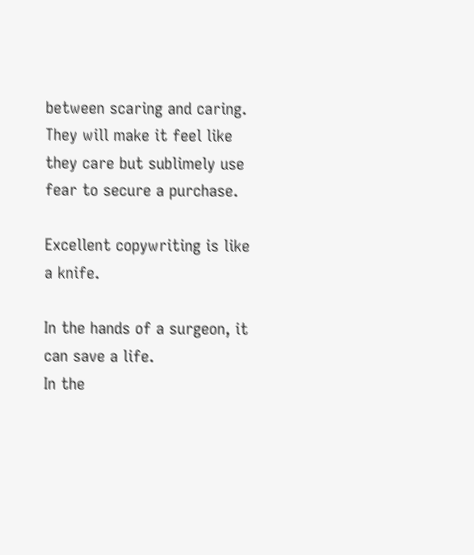between scaring and caring. They will make it feel like they care but sublimely use fear to secure a purchase.

Excellent copywriting is like a knife.

In the hands of a surgeon, it can save a life.
In the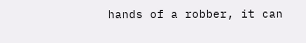hands of a robber, it can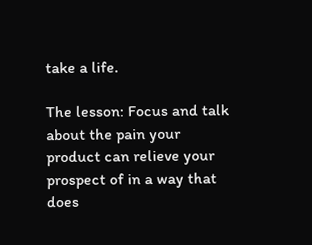take a life.

The lesson: Focus and talk about the pain your product can relieve your prospect of in a way that does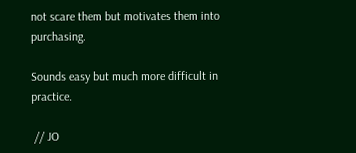not scare them but motivates them into purchasing.

Sounds easy but much more difficult in practice.

 // JO